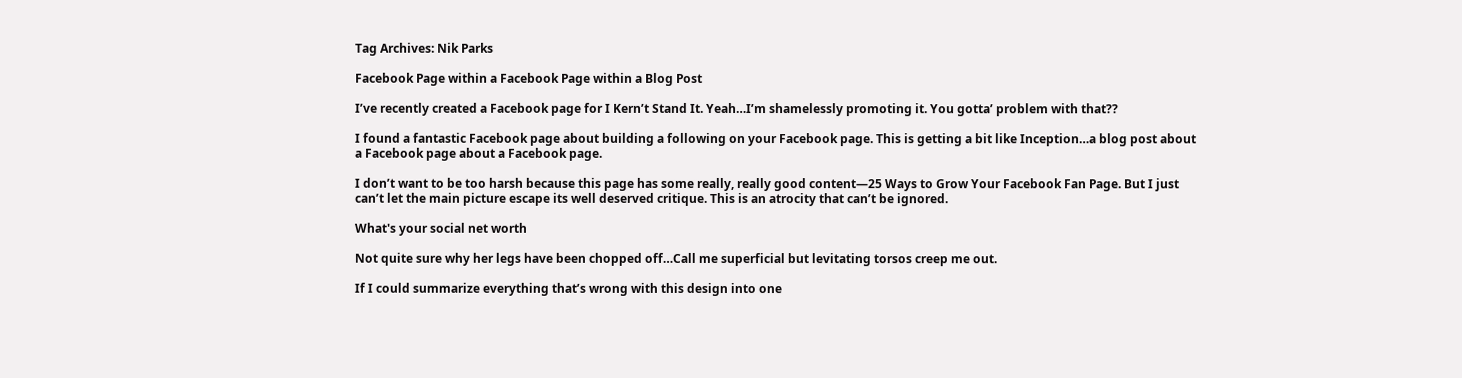Tag Archives: Nik Parks

Facebook Page within a Facebook Page within a Blog Post

I’ve recently created a Facebook page for I Kern’t Stand It. Yeah…I’m shamelessly promoting it. You gotta’ problem with that??

I found a fantastic Facebook page about building a following on your Facebook page. This is getting a bit like Inception…a blog post about a Facebook page about a Facebook page.

I don’t want to be too harsh because this page has some really, really good content—25 Ways to Grow Your Facebook Fan Page. But I just can’t let the main picture escape its well deserved critique. This is an atrocity that can’t be ignored.

What's your social net worth

Not quite sure why her legs have been chopped off…Call me superficial but levitating torsos creep me out.

If I could summarize everything that’s wrong with this design into one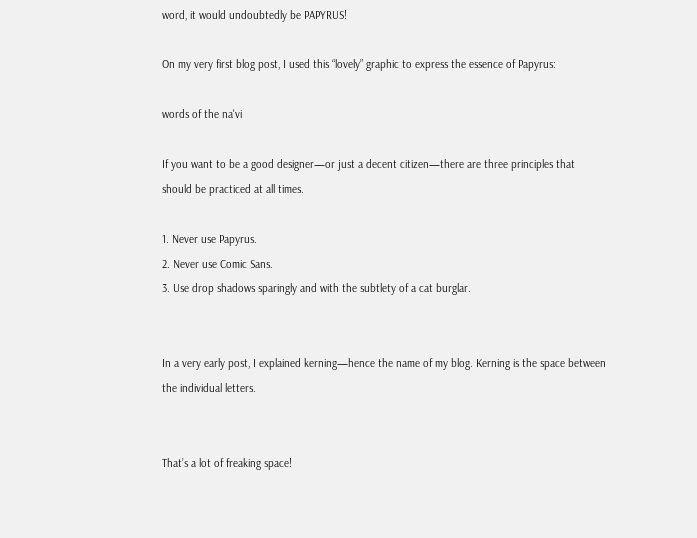word, it would undoubtedly be PAPYRUS!

On my very first blog post, I used this “lovely” graphic to express the essence of Papyrus:

words of the na'vi

If you want to be a good designer—or just a decent citizen—there are three principles that should be practiced at all times.

1. Never use Papyrus.
2. Never use Comic Sans.
3. Use drop shadows sparingly and with the subtlety of a cat burglar.


In a very early post, I explained kerning—hence the name of my blog. Kerning is the space between the individual letters.


That’s a lot of freaking space!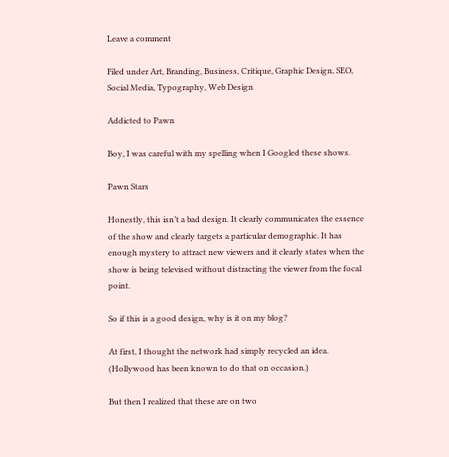Leave a comment

Filed under Art, Branding, Business, Critique, Graphic Design, SEO, Social Media, Typography, Web Design

Addicted to Pawn

Boy, I was careful with my spelling when I Googled these shows.

Pawn Stars

Honestly, this isn’t a bad design. It clearly communicates the essence of the show and clearly targets a particular demographic. It has enough mystery to attract new viewers and it clearly states when the show is being televised without distracting the viewer from the focal point.

So if this is a good design, why is it on my blog?

At first, I thought the network had simply recycled an idea. (Hollywood has been known to do that on occasion.)

But then I realized that these are on two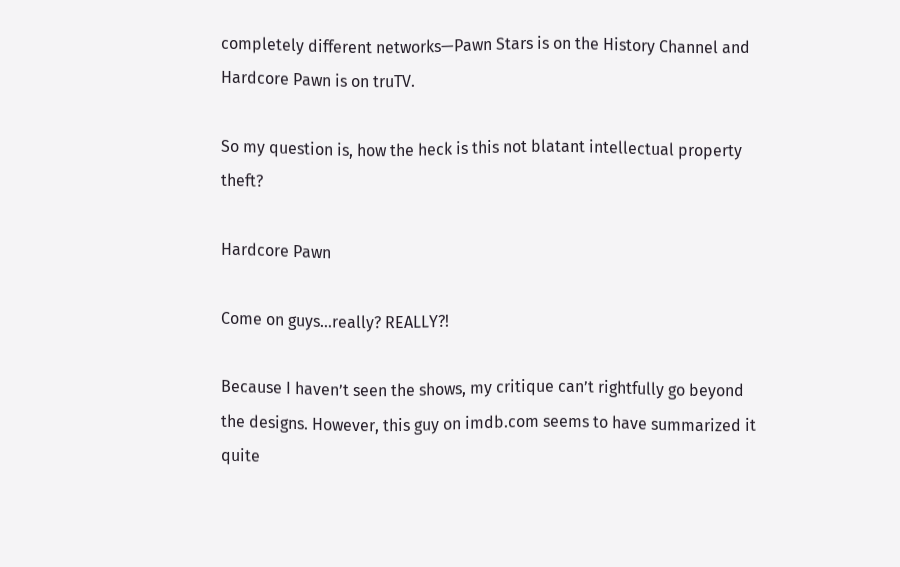completely different networks—Pawn Stars is on the History Channel and Hardcore Pawn is on truTV.

So my question is, how the heck is this not blatant intellectual property theft?

Hardcore Pawn

Come on guys…really? REALLY?!

Because I haven’t seen the shows, my critique can’t rightfully go beyond the designs. However, this guy on imdb.com seems to have summarized it quite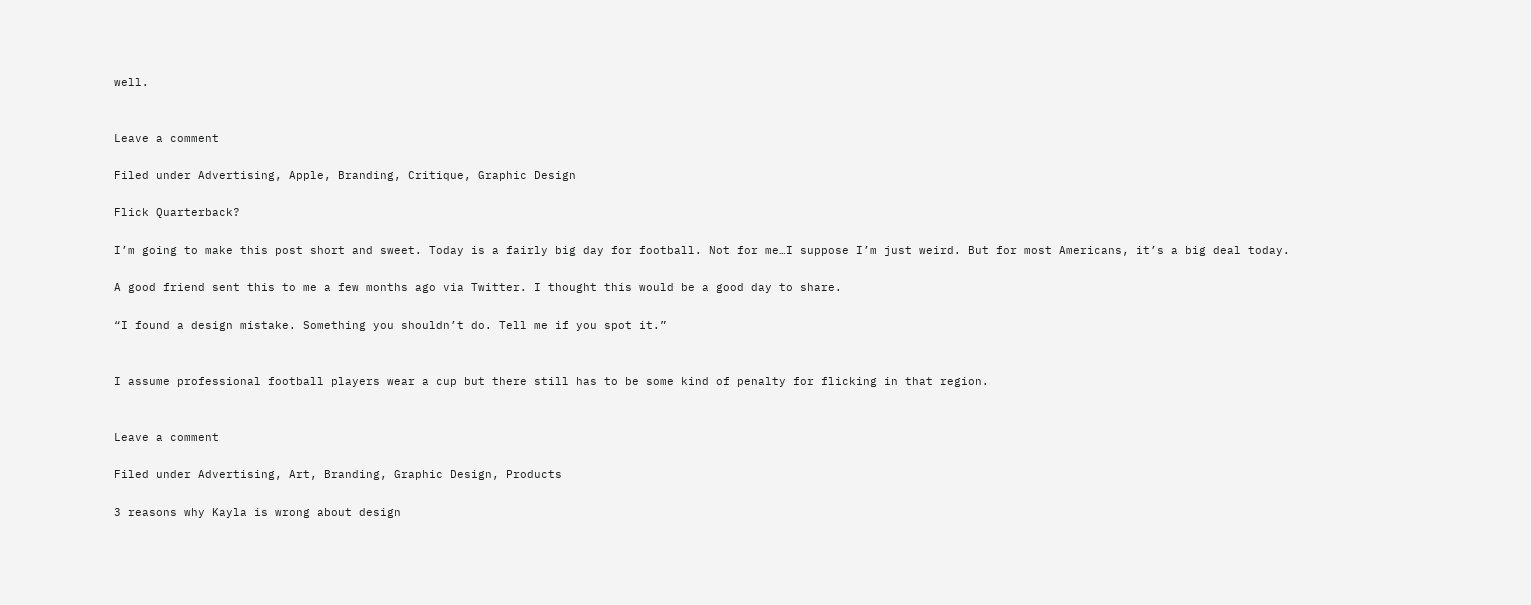well.


Leave a comment

Filed under Advertising, Apple, Branding, Critique, Graphic Design

Flick Quarterback?

I’m going to make this post short and sweet. Today is a fairly big day for football. Not for me…I suppose I’m just weird. But for most Americans, it’s a big deal today.

A good friend sent this to me a few months ago via Twitter. I thought this would be a good day to share.

“I found a design mistake. Something you shouldn’t do. Tell me if you spot it.”


I assume professional football players wear a cup but there still has to be some kind of penalty for flicking in that region.


Leave a comment

Filed under Advertising, Art, Branding, Graphic Design, Products

3 reasons why Kayla is wrong about design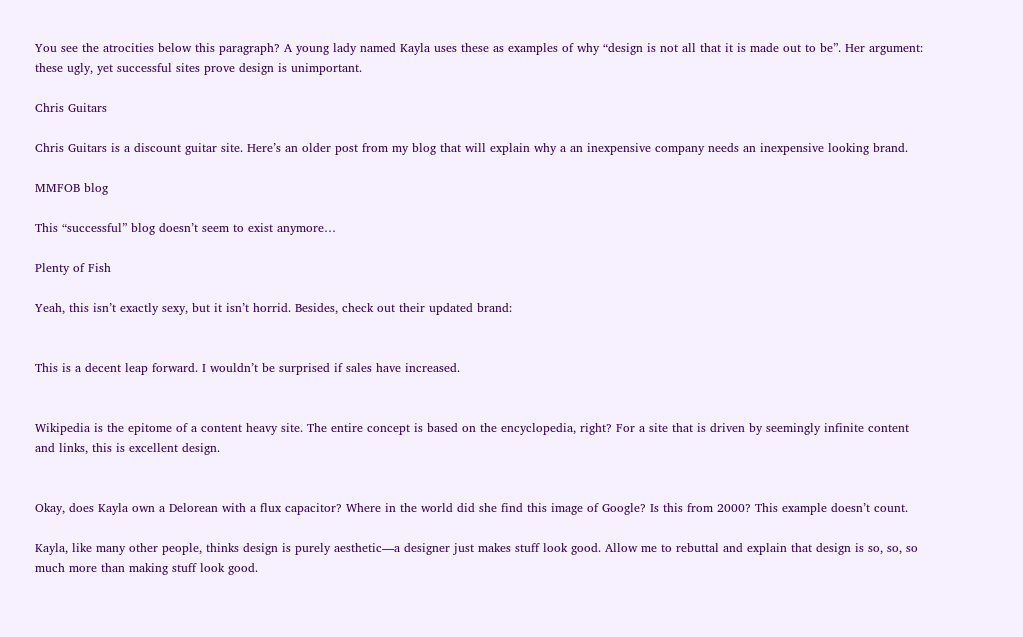You see the atrocities below this paragraph? A young lady named Kayla uses these as examples of why “design is not all that it is made out to be”. Her argument: these ugly, yet successful sites prove design is unimportant.

Chris Guitars

Chris Guitars is a discount guitar site. Here’s an older post from my blog that will explain why a an inexpensive company needs an inexpensive looking brand.

MMFOB blog

This “successful” blog doesn’t seem to exist anymore…

Plenty of Fish

Yeah, this isn’t exactly sexy, but it isn’t horrid. Besides, check out their updated brand:


This is a decent leap forward. I wouldn’t be surprised if sales have increased.


Wikipedia is the epitome of a content heavy site. The entire concept is based on the encyclopedia, right? For a site that is driven by seemingly infinite content and links, this is excellent design.


Okay, does Kayla own a Delorean with a flux capacitor? Where in the world did she find this image of Google? Is this from 2000? This example doesn’t count.

Kayla, like many other people, thinks design is purely aesthetic—a designer just makes stuff look good. Allow me to rebuttal and explain that design is so, so, so much more than making stuff look good.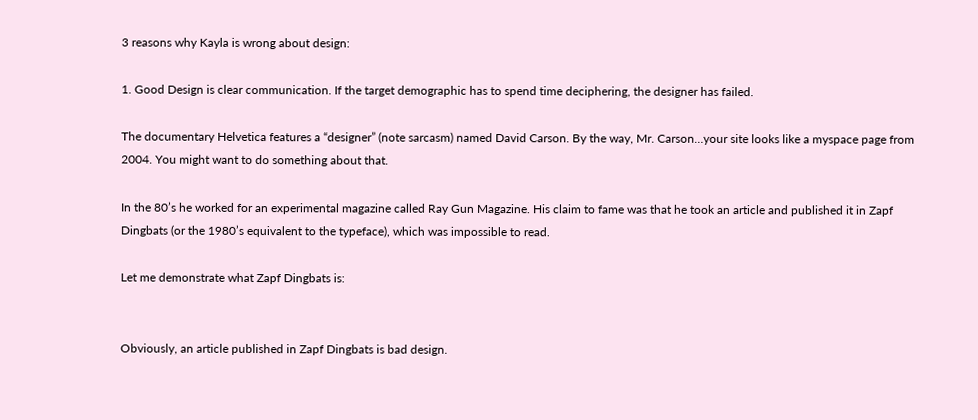3 reasons why Kayla is wrong about design:

1. Good Design is clear communication. If the target demographic has to spend time deciphering, the designer has failed.

The documentary Helvetica features a “designer” (note sarcasm) named David Carson. By the way, Mr. Carson…your site looks like a myspace page from 2004. You might want to do something about that.

In the 80’s he worked for an experimental magazine called Ray Gun Magazine. His claim to fame was that he took an article and published it in Zapf Dingbats (or the 1980’s equivalent to the typeface), which was impossible to read.

Let me demonstrate what Zapf Dingbats is:


Obviously, an article published in Zapf Dingbats is bad design.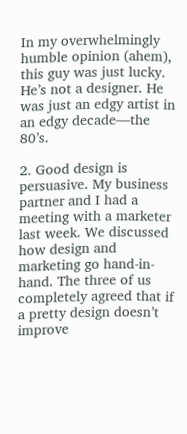In my overwhelmingly humble opinion (ahem), this guy was just lucky. He’s not a designer. He was just an edgy artist in an edgy decade—the 80’s.

2. Good design is persuasive. My business partner and I had a meeting with a marketer last week. We discussed how design and marketing go hand-in-hand. The three of us completely agreed that if a pretty design doesn’t improve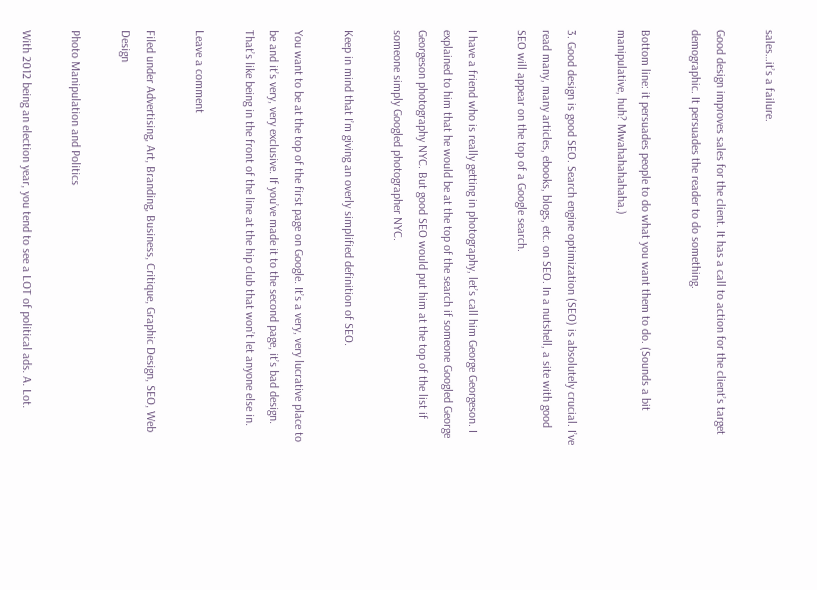sales…it’s a failure.

Good design improves sales for the client. It has a call to action for the client’s target demographic. It persuades the reader to do something.

Bottom line: it persuades people to do what you want them to do. (Sounds a bit manipulative, huh? Mwahahahahaha.)

3. Good design is good SEO. Search engine optimization (SEO) is absolutely crucial. I’ve read many, many articles, ebooks, blogs, etc. on SEO. In a nutshell, a site with good SEO will appear on the top of a Google search.

I have a friend who is really getting in photography, let’s call him George Georgeson. I explained to him that he would be at the top of the search if someone Googled George Georgeson photography NYC. But good SEO would put him at the top of the list if someone simply Googled photographer NYC.

Keep in mind that I’m giving an overly simplified definition of SEO.

You want to be at the top of the first page on Google. It’s a very, very lucrative place to be and it’s very, very exclusive. If you’ve made it to the second page, it’s bad design. That’s like being in the front of the line at the hip club that won’t let anyone else in.

Leave a comment

Filed under Advertising, Art, Branding, Business, Critique, Graphic Design, SEO, Web Design

Photo Manipulation and Politics

With 2012 being an election year, you tend to see a LOT of political ads. A. Lot.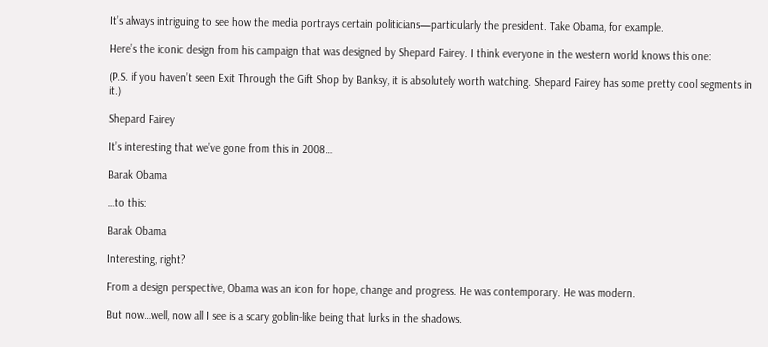It’s always intriguing to see how the media portrays certain politicians—particularly the president. Take Obama, for example.

Here’s the iconic design from his campaign that was designed by Shepard Fairey. I think everyone in the western world knows this one:

(P.S. if you haven’t seen Exit Through the Gift Shop by Banksy, it is absolutely worth watching. Shepard Fairey has some pretty cool segments in it.)

Shepard Fairey

It’s interesting that we’ve gone from this in 2008…

Barak Obama

…to this:

Barak Obama

Interesting, right?

From a design perspective, Obama was an icon for hope, change and progress. He was contemporary. He was modern.

But now…well, now all I see is a scary goblin-like being that lurks in the shadows.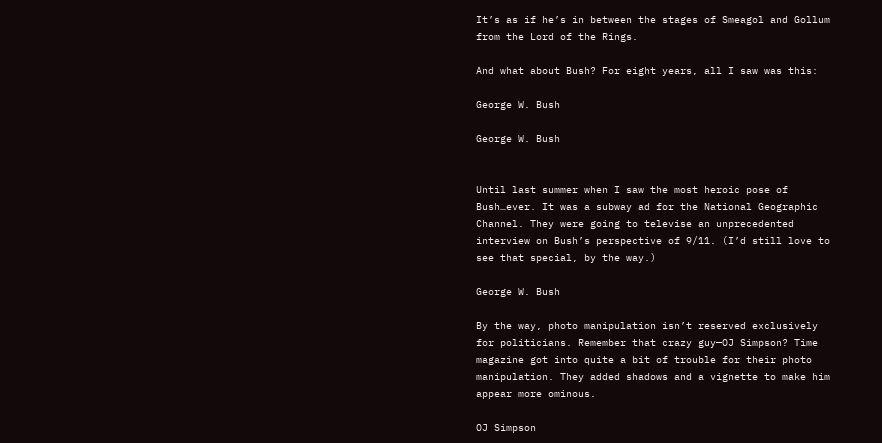It’s as if he’s in between the stages of Smeagol and Gollum from the Lord of the Rings.

And what about Bush? For eight years, all I saw was this:

George W. Bush

George W. Bush


Until last summer when I saw the most heroic pose of Bush…ever. It was a subway ad for the National Geographic Channel. They were going to televise an unprecedented interview on Bush’s perspective of 9/11. (I’d still love to see that special, by the way.)

George W. Bush

By the way, photo manipulation isn’t reserved exclusively for politicians. Remember that crazy guy—OJ Simpson? Time magazine got into quite a bit of trouble for their photo manipulation. They added shadows and a vignette to make him appear more ominous.

OJ Simpson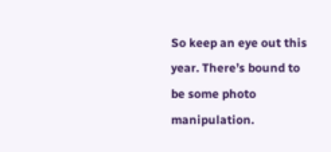So keep an eye out this year. There’s bound to be some photo manipulation.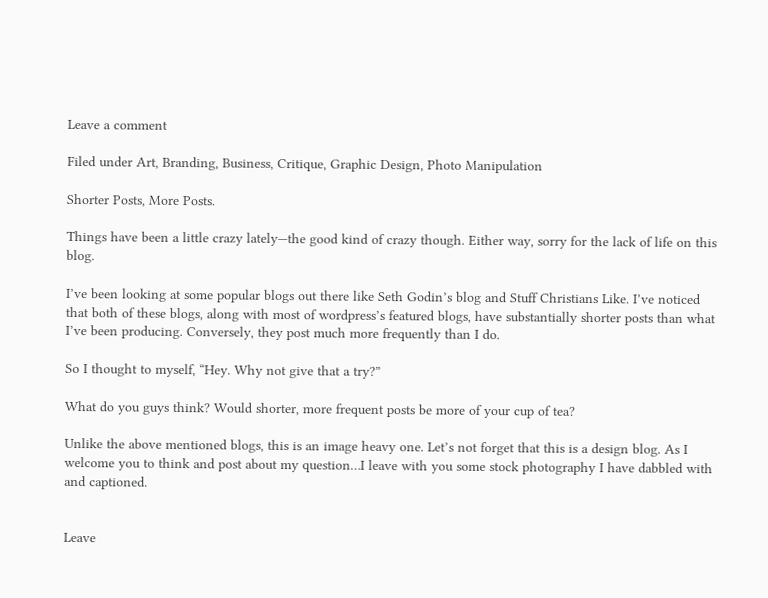Leave a comment

Filed under Art, Branding, Business, Critique, Graphic Design, Photo Manipulation

Shorter Posts, More Posts.

Things have been a little crazy lately—the good kind of crazy though. Either way, sorry for the lack of life on this blog.

I’ve been looking at some popular blogs out there like Seth Godin’s blog and Stuff Christians Like. I’ve noticed that both of these blogs, along with most of wordpress’s featured blogs, have substantially shorter posts than what I’ve been producing. Conversely, they post much more frequently than I do.

So I thought to myself, “Hey. Why not give that a try?”

What do you guys think? Would shorter, more frequent posts be more of your cup of tea?

Unlike the above mentioned blogs, this is an image heavy one. Let’s not forget that this is a design blog. As I welcome you to think and post about my question…I leave with you some stock photography I have dabbled with and captioned.


Leave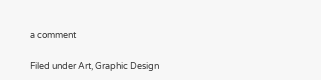a comment

Filed under Art, Graphic Design